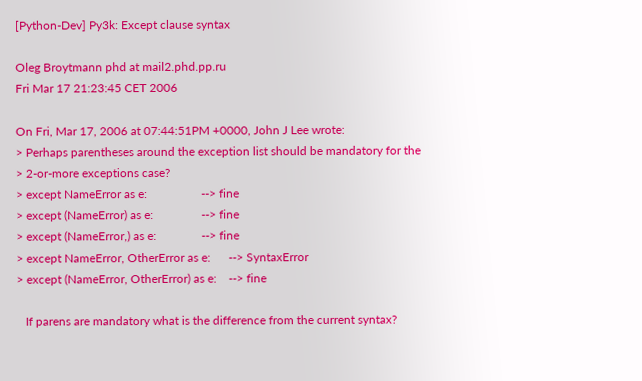[Python-Dev] Py3k: Except clause syntax

Oleg Broytmann phd at mail2.phd.pp.ru
Fri Mar 17 21:23:45 CET 2006

On Fri, Mar 17, 2006 at 07:44:51PM +0000, John J Lee wrote:
> Perhaps parentheses around the exception list should be mandatory for the
> 2-or-more exceptions case?
> except NameError as e:                  --> fine
> except (NameError) as e:                --> fine
> except (NameError,) as e:               --> fine
> except NameError, OtherError as e:      --> SyntaxError
> except (NameError, OtherError) as e:    --> fine

   If parens are mandatory what is the difference from the current syntax?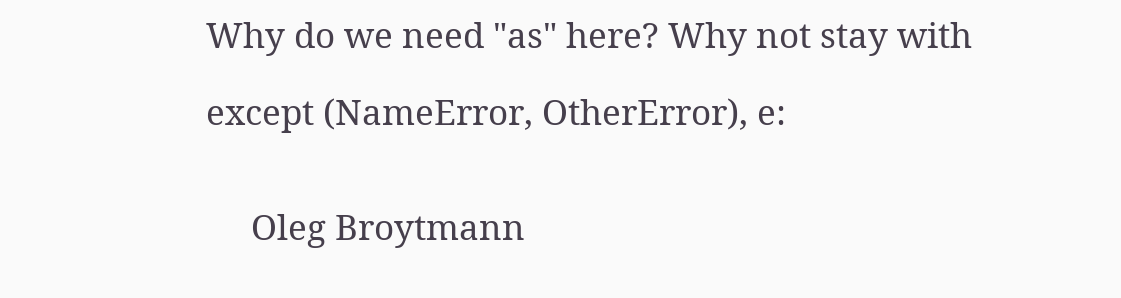Why do we need "as" here? Why not stay with

except (NameError, OtherError), e:


     Oleg Broytmann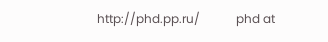http://phd.pp.ru/            phd at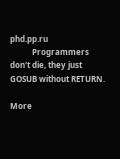phd.pp.ru
           Programmers don't die, they just GOSUB without RETURN.

More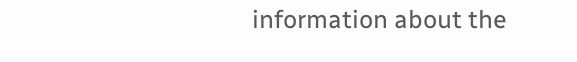information about the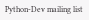Python-Dev mailing list